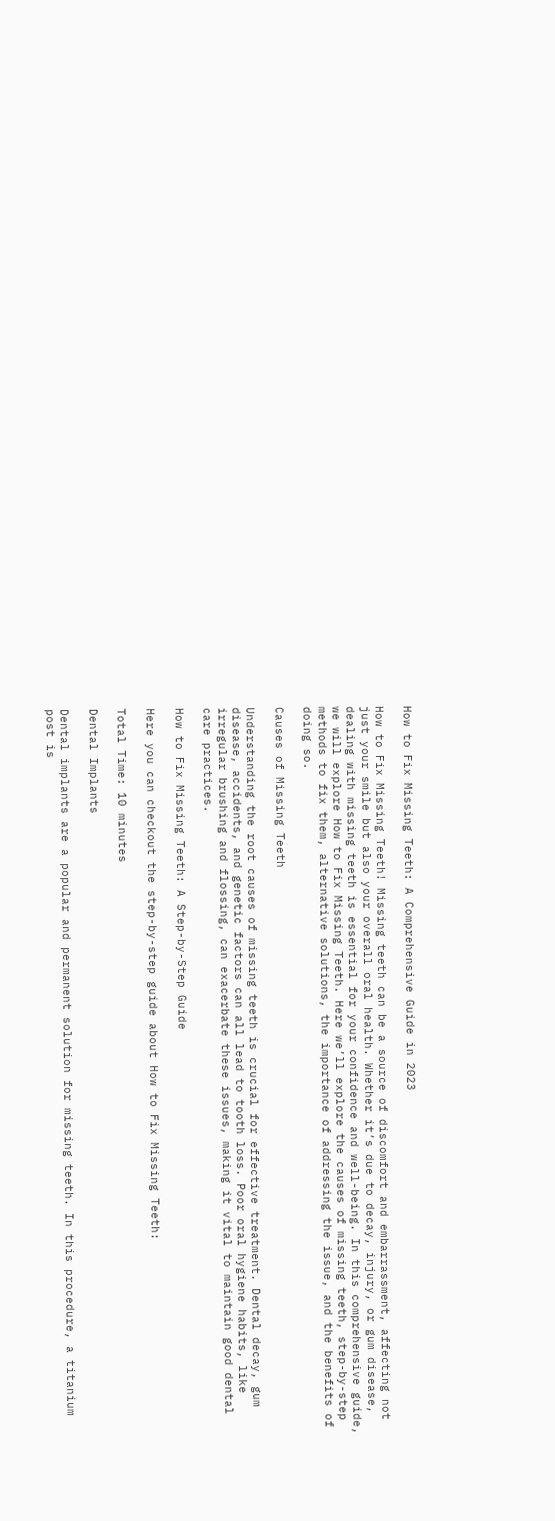How to Fix Missing Teeth: A Comprehensive Guide in 2023

How to Fix Missing Teeth! Missing teeth can be a source of discomfort and embarrassment, affecting not just your smile but also your overall oral health. Whether it’s due to decay, injury, or gum disease, dealing with missing teeth is essential for your confidence and well-being. In this comprehensive guide, we will explore How to Fix Missing Teeth. Here we’ll explore the causes of missing teeth, step-by-step methods to fix them, alternative solutions, the importance of addressing the issue, and the benefits of doing so.

Causes of Missing Teeth

Understanding the root causes of missing teeth is crucial for effective treatment. Dental decay, gum disease, accidents, and genetic factors can all lead to tooth loss. Poor oral hygiene habits, like irregular brushing and flossing, can exacerbate these issues, making it vital to maintain good dental care practices.

How to Fix Missing Teeth: A Step-by-Step Guide

Here you can checkout the step-by-step guide about How to Fix Missing Teeth:

Total Time: 10 minutes

Dental Implants

Dental implants are a popular and permanent solution for missing teeth. In this procedure, a titanium post is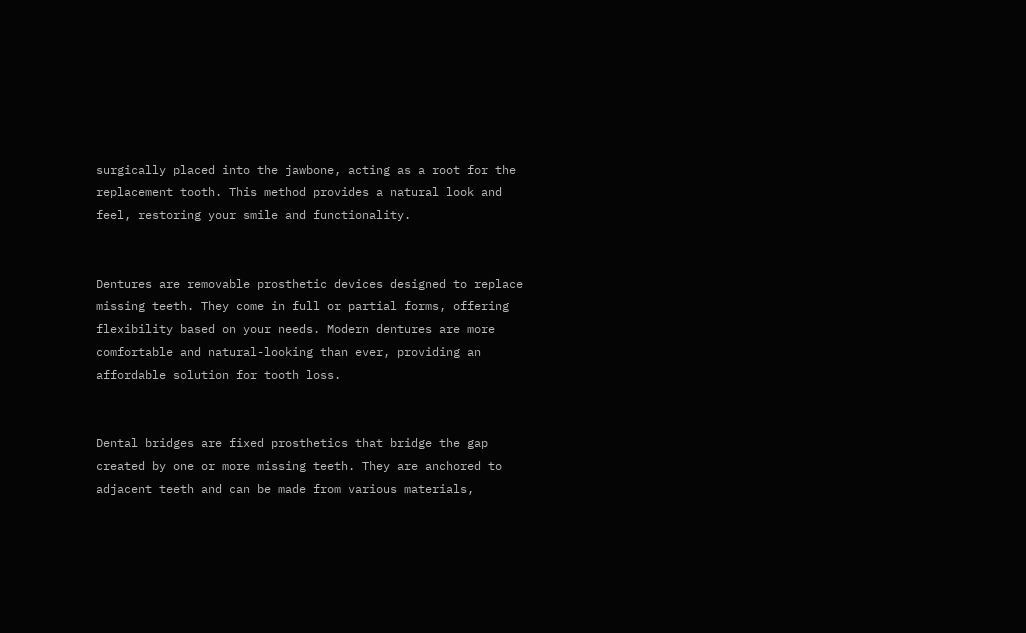surgically placed into the jawbone, acting as a root for the replacement tooth. This method provides a natural look and feel, restoring your smile and functionality.


Dentures are removable prosthetic devices designed to replace missing teeth. They come in full or partial forms, offering flexibility based on your needs. Modern dentures are more comfortable and natural-looking than ever, providing an affordable solution for tooth loss.


Dental bridges are fixed prosthetics that bridge the gap created by one or more missing teeth. They are anchored to adjacent teeth and can be made from various materials,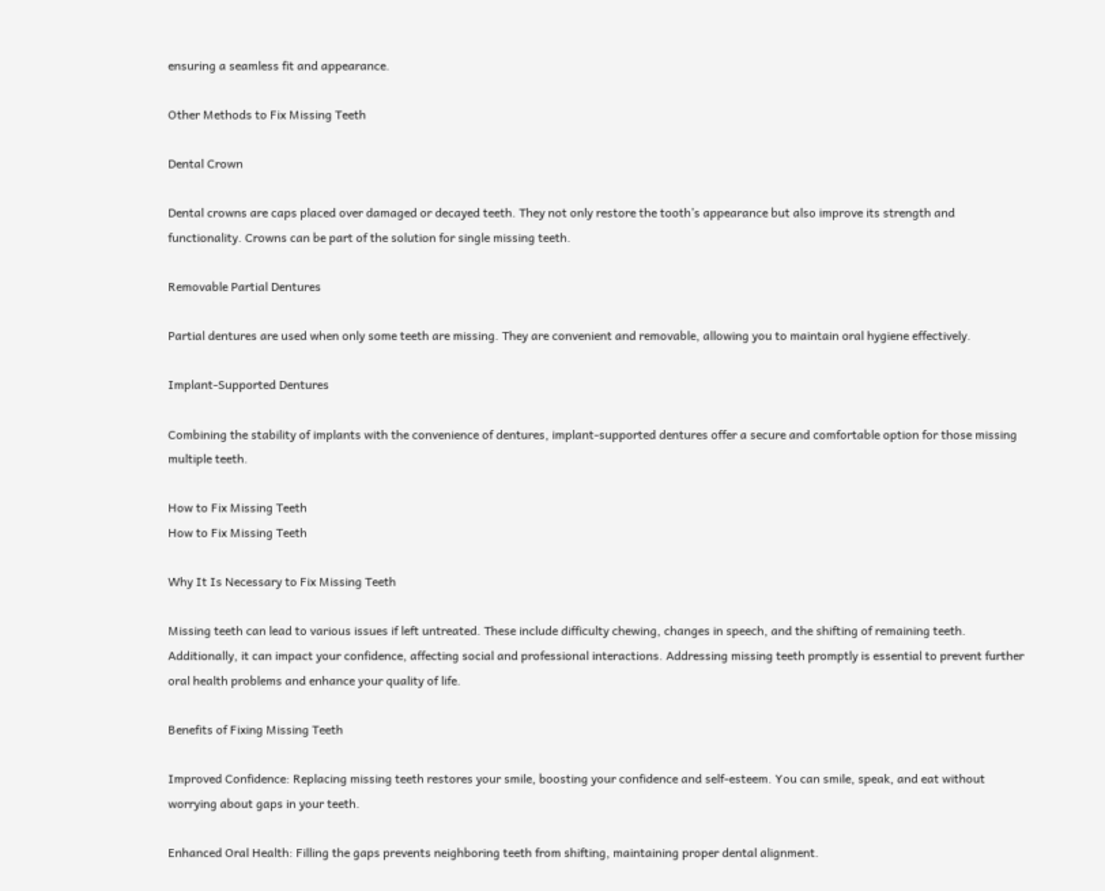ensuring a seamless fit and appearance.

Other Methods to Fix Missing Teeth

Dental Crown

Dental crowns are caps placed over damaged or decayed teeth. They not only restore the tooth’s appearance but also improve its strength and functionality. Crowns can be part of the solution for single missing teeth.

Removable Partial Dentures

Partial dentures are used when only some teeth are missing. They are convenient and removable, allowing you to maintain oral hygiene effectively.

Implant-Supported Dentures

Combining the stability of implants with the convenience of dentures, implant-supported dentures offer a secure and comfortable option for those missing multiple teeth.

How to Fix Missing Teeth
How to Fix Missing Teeth

Why It Is Necessary to Fix Missing Teeth

Missing teeth can lead to various issues if left untreated. These include difficulty chewing, changes in speech, and the shifting of remaining teeth. Additionally, it can impact your confidence, affecting social and professional interactions. Addressing missing teeth promptly is essential to prevent further oral health problems and enhance your quality of life.

Benefits of Fixing Missing Teeth

Improved Confidence: Replacing missing teeth restores your smile, boosting your confidence and self-esteem. You can smile, speak, and eat without worrying about gaps in your teeth.

Enhanced Oral Health: Filling the gaps prevents neighboring teeth from shifting, maintaining proper dental alignment.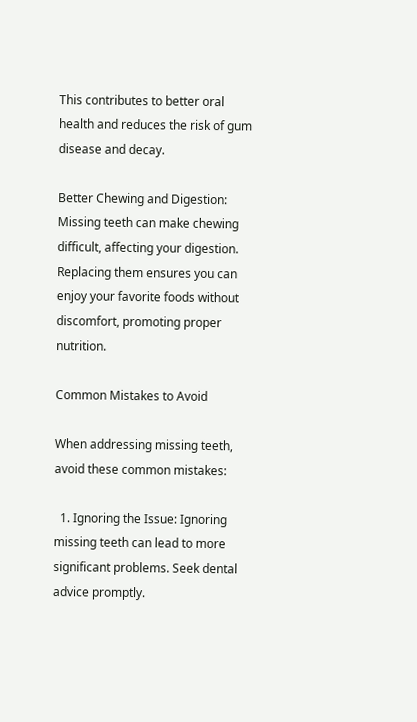This contributes to better oral health and reduces the risk of gum disease and decay.

Better Chewing and Digestion: Missing teeth can make chewing difficult, affecting your digestion. Replacing them ensures you can enjoy your favorite foods without discomfort, promoting proper nutrition.

Common Mistakes to Avoid

When addressing missing teeth, avoid these common mistakes:

  1. Ignoring the Issue: Ignoring missing teeth can lead to more significant problems. Seek dental advice promptly.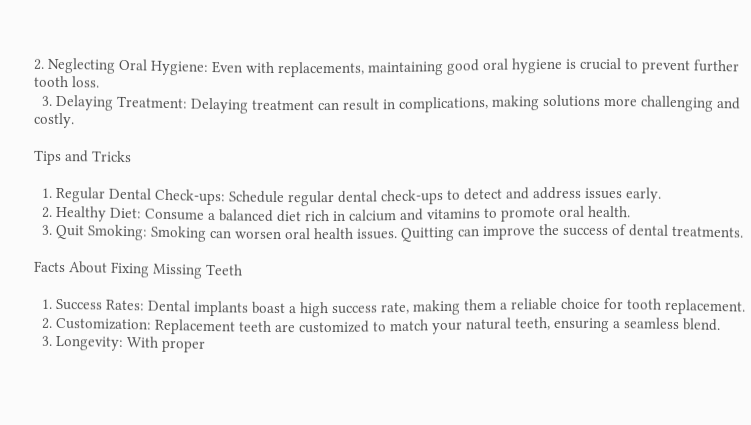2. Neglecting Oral Hygiene: Even with replacements, maintaining good oral hygiene is crucial to prevent further tooth loss.
  3. Delaying Treatment: Delaying treatment can result in complications, making solutions more challenging and costly.

Tips and Tricks

  1. Regular Dental Check-ups: Schedule regular dental check-ups to detect and address issues early.
  2. Healthy Diet: Consume a balanced diet rich in calcium and vitamins to promote oral health.
  3. Quit Smoking: Smoking can worsen oral health issues. Quitting can improve the success of dental treatments.

Facts About Fixing Missing Teeth

  1. Success Rates: Dental implants boast a high success rate, making them a reliable choice for tooth replacement.
  2. Customization: Replacement teeth are customized to match your natural teeth, ensuring a seamless blend.
  3. Longevity: With proper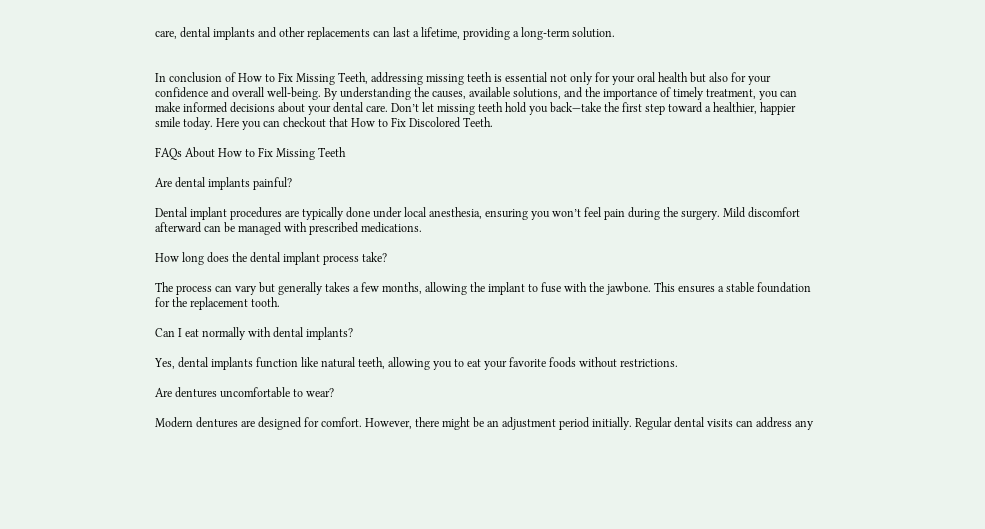care, dental implants and other replacements can last a lifetime, providing a long-term solution.


In conclusion of How to Fix Missing Teeth, addressing missing teeth is essential not only for your oral health but also for your confidence and overall well-being. By understanding the causes, available solutions, and the importance of timely treatment, you can make informed decisions about your dental care. Don’t let missing teeth hold you back—take the first step toward a healthier, happier smile today. Here you can checkout that How to Fix Discolored Teeth.

FAQs About How to Fix Missing Teeth

Are dental implants painful?

Dental implant procedures are typically done under local anesthesia, ensuring you won’t feel pain during the surgery. Mild discomfort afterward can be managed with prescribed medications.

How long does the dental implant process take?

The process can vary but generally takes a few months, allowing the implant to fuse with the jawbone. This ensures a stable foundation for the replacement tooth.

Can I eat normally with dental implants?

Yes, dental implants function like natural teeth, allowing you to eat your favorite foods without restrictions.

Are dentures uncomfortable to wear?

Modern dentures are designed for comfort. However, there might be an adjustment period initially. Regular dental visits can address any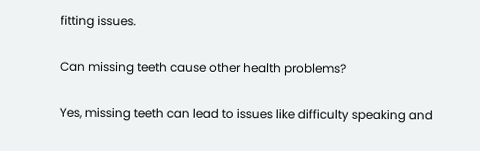fitting issues.

Can missing teeth cause other health problems?

Yes, missing teeth can lead to issues like difficulty speaking and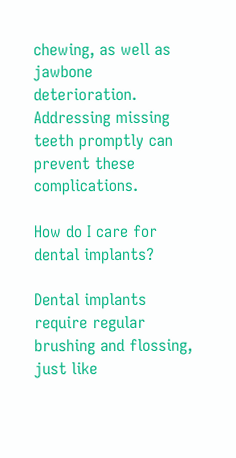chewing, as well as jawbone deterioration. Addressing missing teeth promptly can prevent these complications.

How do I care for dental implants?

Dental implants require regular brushing and flossing, just like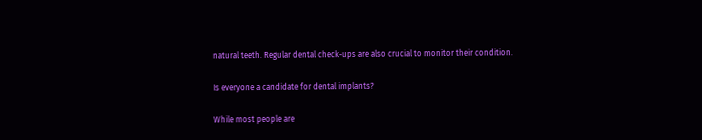natural teeth. Regular dental check-ups are also crucial to monitor their condition.

Is everyone a candidate for dental implants?

While most people are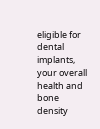eligible for dental implants, your overall health and bone density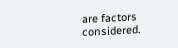are factors considered.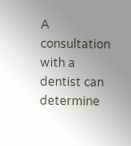A consultation with a dentist can determine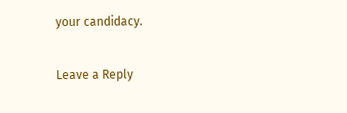your candidacy.

Leave a Reply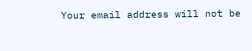Your email address will not be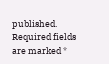published. Required fields are marked *